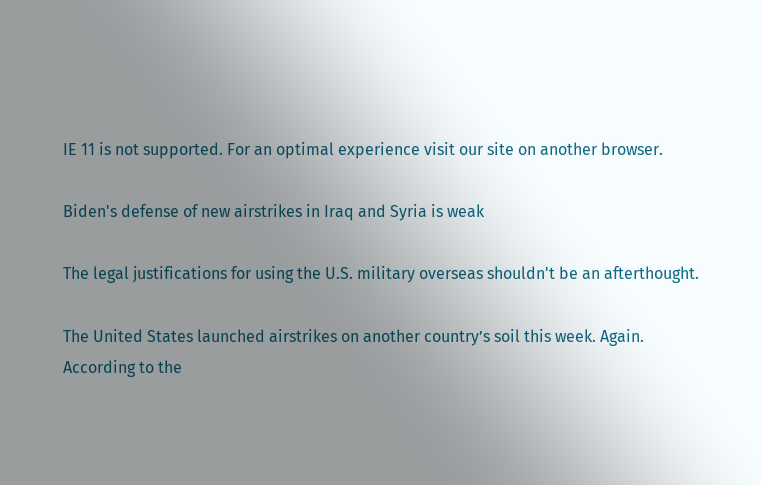IE 11 is not supported. For an optimal experience visit our site on another browser.

Biden's defense of new airstrikes in Iraq and Syria is weak

The legal justifications for using the U.S. military overseas shouldn't be an afterthought.

The United States launched airstrikes on another country’s soil this week. Again. According to the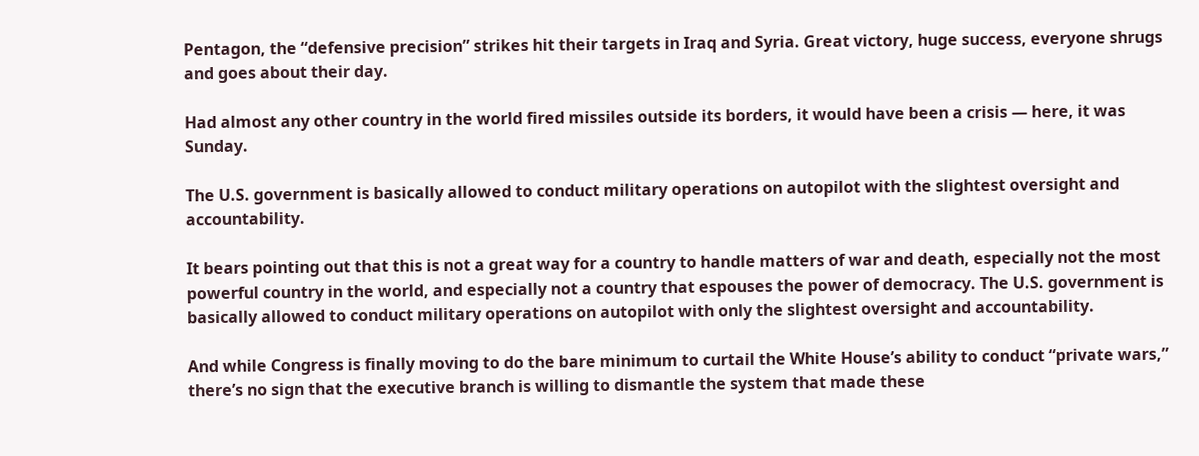Pentagon, the “defensive precision” strikes hit their targets in Iraq and Syria. Great victory, huge success, everyone shrugs and goes about their day.

Had almost any other country in the world fired missiles outside its borders, it would have been a crisis — here, it was Sunday.

The U.S. government is basically allowed to conduct military operations on autopilot with the slightest oversight and accountability.

It bears pointing out that this is not a great way for a country to handle matters of war and death, especially not the most powerful country in the world, and especially not a country that espouses the power of democracy. The U.S. government is basically allowed to conduct military operations on autopilot with only the slightest oversight and accountability.

And while Congress is finally moving to do the bare minimum to curtail the White House’s ability to conduct “private wars,” there’s no sign that the executive branch is willing to dismantle the system that made these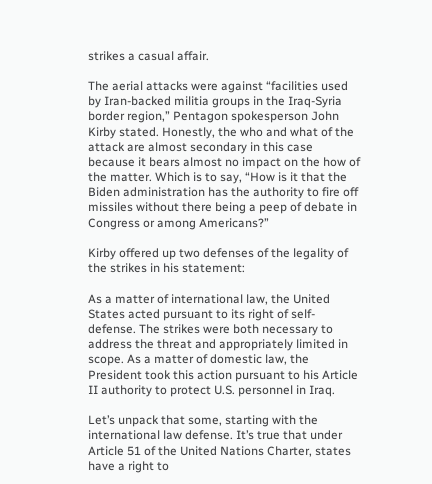strikes a casual affair.

The aerial attacks were against “facilities used by Iran-backed militia groups in the Iraq-Syria border region,” Pentagon spokesperson John Kirby stated. Honestly, the who and what of the attack are almost secondary in this case because it bears almost no impact on the how of the matter. Which is to say, “How is it that the Biden administration has the authority to fire off missiles without there being a peep of debate in Congress or among Americans?”

Kirby offered up two defenses of the legality of the strikes in his statement:

As a matter of international law, the United States acted pursuant to its right of self-defense. The strikes were both necessary to address the threat and appropriately limited in scope. As a matter of domestic law, the President took this action pursuant to his Article II authority to protect U.S. personnel in Iraq.

Let’s unpack that some, starting with the international law defense. It’s true that under Article 51 of the United Nations Charter, states have a right to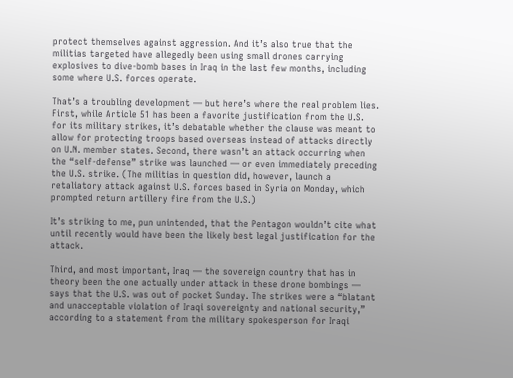protect themselves against aggression. And it’s also true that the militias targeted have allegedly been using small drones carrying explosives to dive-bomb bases in Iraq in the last few months, including some where U.S. forces operate.

That’s a troubling development — but here’s where the real problem lies. First, while Article 51 has been a favorite justification from the U.S. for its military strikes, it’s debatable whether the clause was meant to allow for protecting troops based overseas instead of attacks directly on U.N. member states. Second, there wasn’t an attack occurring when the “self-defense” strike was launched — or even immediately preceding the U.S. strike. (The militias in question did, however, launch a retaliatory attack against U.S. forces based in Syria on Monday, which prompted return artillery fire from the U.S.)

It’s striking to me, pun unintended, that the Pentagon wouldn’t cite what until recently would have been the likely best legal justification for the attack.

Third, and most important, Iraq — the sovereign country that has in theory been the one actually under attack in these drone bombings — says that the U.S. was out of pocket Sunday. The strikes were a “blatant and unacceptable violation of Iraqi sovereignty and national security,” according to a statement from the military spokesperson for Iraqi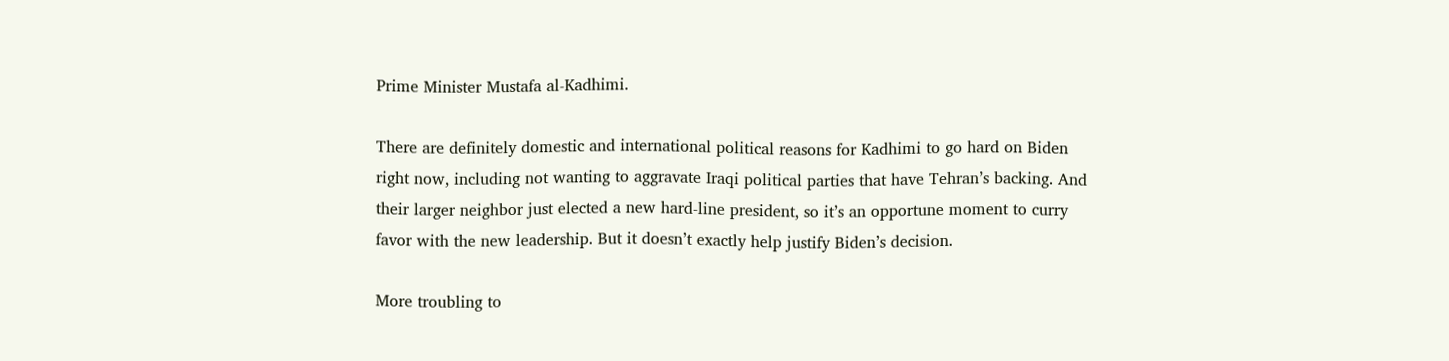Prime Minister Mustafa al-Kadhimi.

There are definitely domestic and international political reasons for Kadhimi to go hard on Biden right now, including not wanting to aggravate Iraqi political parties that have Tehran’s backing. And their larger neighbor just elected a new hard-line president, so it’s an opportune moment to curry favor with the new leadership. But it doesn’t exactly help justify Biden’s decision.

More troubling to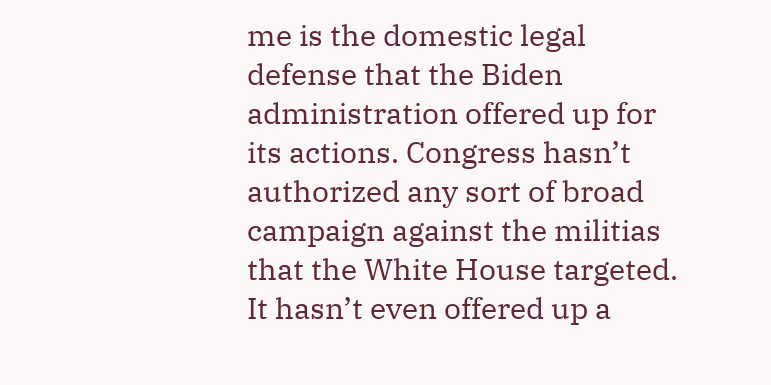me is the domestic legal defense that the Biden administration offered up for its actions. Congress hasn’t authorized any sort of broad campaign against the militias that the White House targeted. It hasn’t even offered up a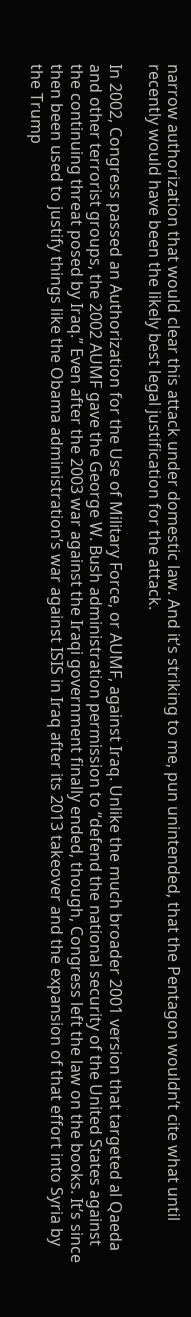narrow authorization that would clear this attack under domestic law. And it’s striking to me, pun unintended, that the Pentagon wouldn’t cite what until recently would have been the likely best legal justification for the attack.

In 2002, Congress passed an Authorization for the Use of Military Force, or AUMF, against Iraq. Unlike the much broader 2001 version that targeted al Qaeda and other terrorist groups, the 2002 AUMF gave the George W. Bush administration permission to “defend the national security of the United States against the continuing threat posed by Iraq.” Even after the 2003 war against the Iraqi government finally ended, though, Congress left the law on the books. It’s since then been used to justify things like the Obama administration’s war against ISIS in Iraq after its 2013 takeover and the expansion of that effort into Syria by the Trump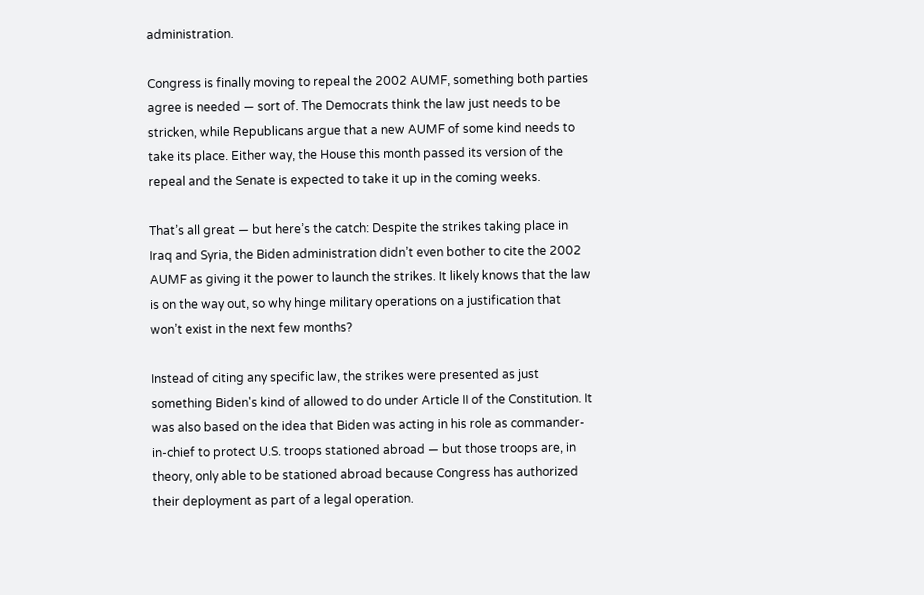administration.

Congress is finally moving to repeal the 2002 AUMF, something both parties agree is needed — sort of. The Democrats think the law just needs to be stricken, while Republicans argue that a new AUMF of some kind needs to take its place. Either way, the House this month passed its version of the repeal and the Senate is expected to take it up in the coming weeks.

That’s all great — but here’s the catch: Despite the strikes taking place in Iraq and Syria, the Biden administration didn’t even bother to cite the 2002 AUMF as giving it the power to launch the strikes. It likely knows that the law is on the way out, so why hinge military operations on a justification that won’t exist in the next few months?

Instead of citing any specific law, the strikes were presented as just something Biden's kind of allowed to do under Article II of the Constitution. It was also based on the idea that Biden was acting in his role as commander-in-chief to protect U.S. troops stationed abroad — but those troops are, in theory, only able to be stationed abroad because Congress has authorized their deployment as part of a legal operation.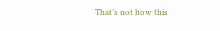That’s not how this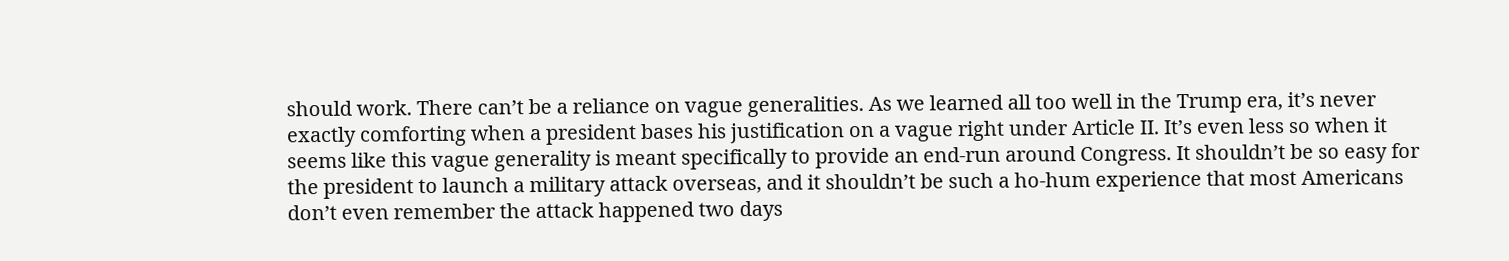should work. There can’t be a reliance on vague generalities. As we learned all too well in the Trump era, it’s never exactly comforting when a president bases his justification on a vague right under Article II. It’s even less so when it seems like this vague generality is meant specifically to provide an end-run around Congress. It shouldn’t be so easy for the president to launch a military attack overseas, and it shouldn’t be such a ho-hum experience that most Americans don’t even remember the attack happened two days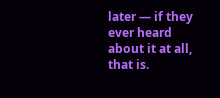later — if they ever heard about it at all, that is.